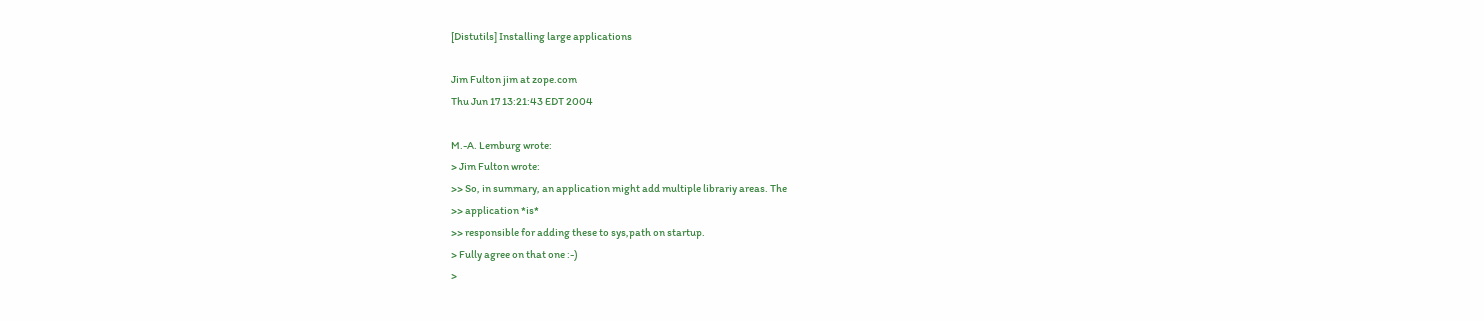[Distutils] Installing large applications

Jim Fulton jim at zope.com
Thu Jun 17 13:21:43 EDT 2004

M.-A. Lemburg wrote:
> Jim Fulton wrote:
>> So, in summary, an application might add multiple librariy areas. The
>> application *is*
>> responsible for adding these to sys,path on startup.
> Fully agree on that one :-)
>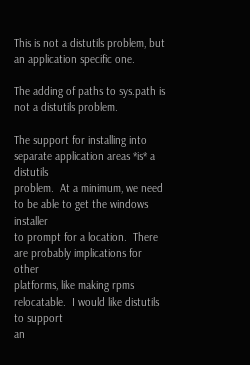This is not a distutils problem, but an application specific one.

The adding of paths to sys.path is not a distutils problem.

The support for installing into separate application areas *is* a distutils
problem.  At a minimum, we need to be able to get the windows installer
to prompt for a location.  There are probably implications for other
platforms, like making rpms relocatable.  I would like distutils to support
an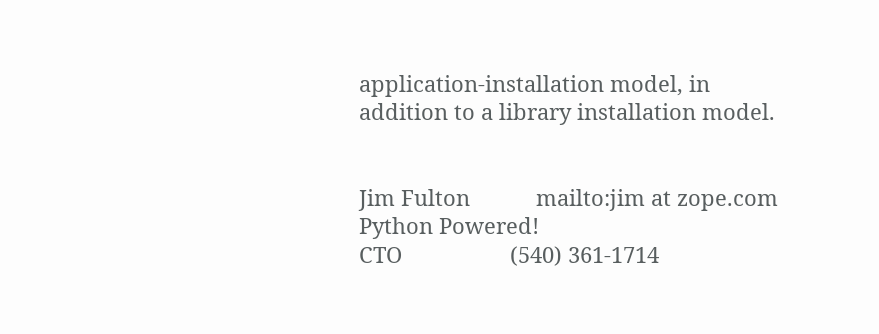application-installation model, in addition to a library installation model.


Jim Fulton           mailto:jim at zope.com       Python Powered!
CTO                  (540) 361-1714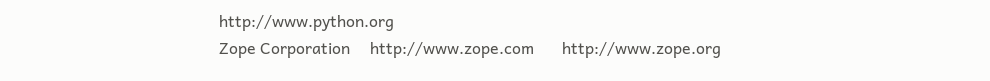http://www.python.org
Zope Corporation     http://www.zope.com       http://www.zope.org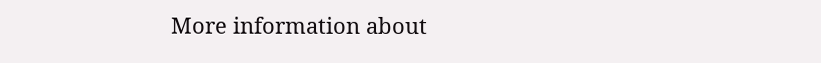More information about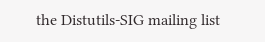the Distutils-SIG mailing list